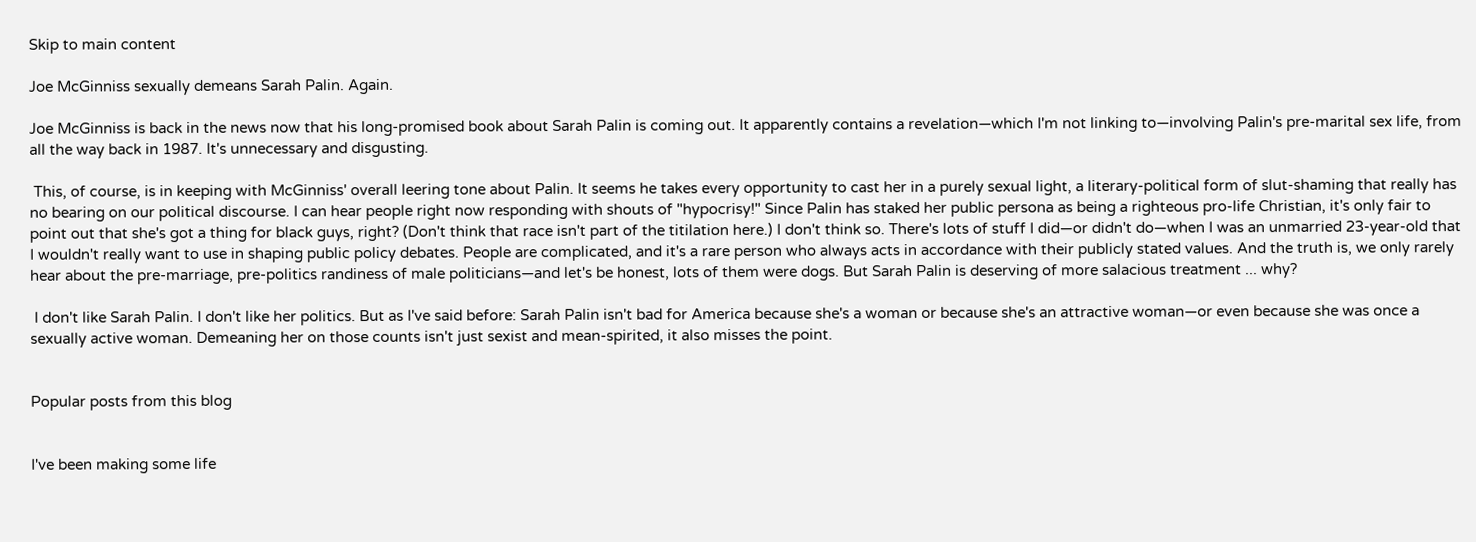Skip to main content

Joe McGinniss sexually demeans Sarah Palin. Again.

Joe McGinniss is back in the news now that his long-promised book about Sarah Palin is coming out. It apparently contains a revelation—which I'm not linking to—involving Palin's pre-marital sex life, from all the way back in 1987. It's unnecessary and disgusting.

 This, of course, is in keeping with McGinniss' overall leering tone about Palin. It seems he takes every opportunity to cast her in a purely sexual light, a literary-political form of slut-shaming that really has no bearing on our political discourse. I can hear people right now responding with shouts of "hypocrisy!" Since Palin has staked her public persona as being a righteous pro-life Christian, it's only fair to point out that she's got a thing for black guys, right? (Don't think that race isn't part of the titilation here.) I don't think so. There's lots of stuff I did—or didn't do—when I was an unmarried 23-year-old that I wouldn't really want to use in shaping public policy debates. People are complicated, and it's a rare person who always acts in accordance with their publicly stated values. And the truth is, we only rarely hear about the pre-marriage, pre-politics randiness of male politicians—and let's be honest, lots of them were dogs. But Sarah Palin is deserving of more salacious treatment ... why?

 I don't like Sarah Palin. I don't like her politics. But as I've said before: Sarah Palin isn't bad for America because she's a woman or because she's an attractive woman—or even because she was once a sexually active woman. Demeaning her on those counts isn't just sexist and mean-spirited, it also misses the point.


Popular posts from this blog


I've been making some life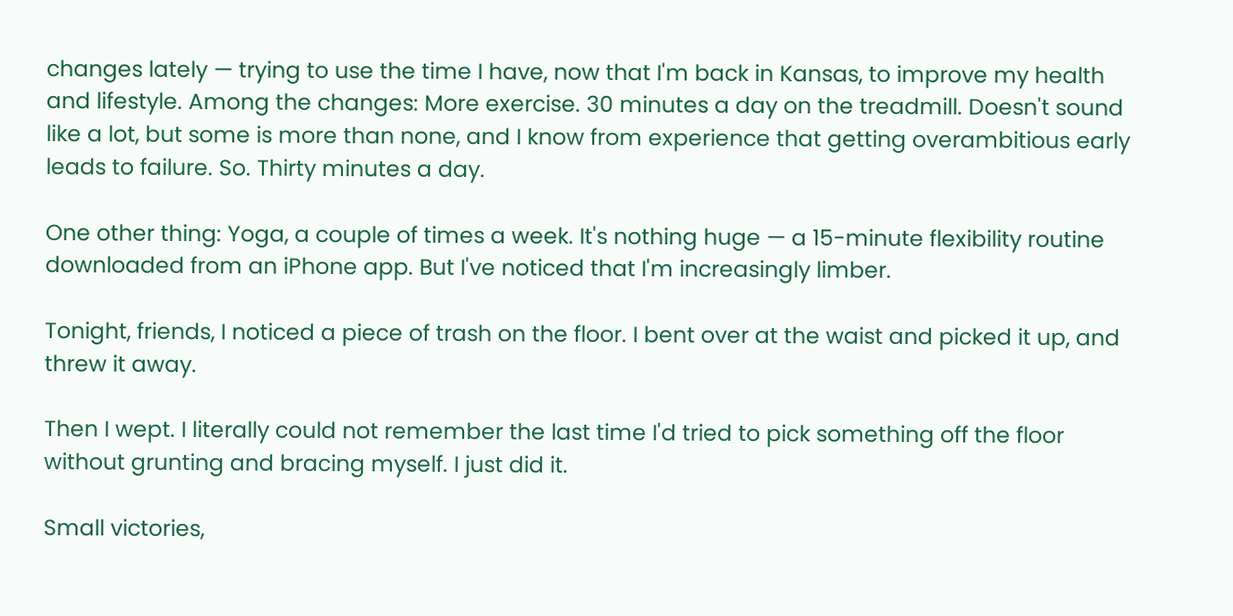changes lately — trying to use the time I have, now that I'm back in Kansas, to improve my health and lifestyle. Among the changes: More exercise. 30 minutes a day on the treadmill. Doesn't sound like a lot, but some is more than none, and I know from experience that getting overambitious early leads to failure. So. Thirty minutes a day.

One other thing: Yoga, a couple of times a week. It's nothing huge — a 15-minute flexibility routine downloaded from an iPhone app. But I've noticed that I'm increasingly limber.

Tonight, friends, I noticed a piece of trash on the floor. I bent over at the waist and picked it up, and threw it away.

Then I wept. I literally could not remember the last time I'd tried to pick something off the floor without grunting and bracing myself. I just did it.

Small victories,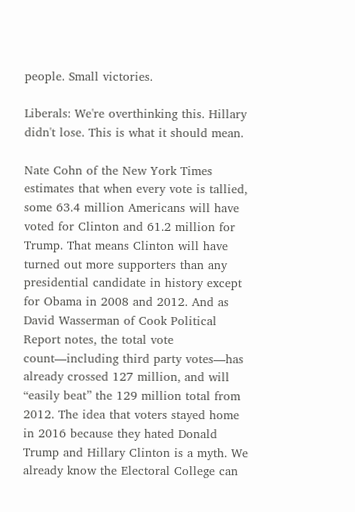people. Small victories.

Liberals: We're overthinking this. Hillary didn't lose. This is what it should mean.

Nate Cohn of the New York Times estimates that when every vote is tallied, some 63.4 million Americans will have voted for Clinton and 61.2 million for Trump. That means Clinton will have turned out more supporters than any presidential candidate in history except for Obama in 2008 and 2012. And as David Wasserman of Cook Political Report notes, the total vote count—including third party votes—has already crossed 127 million, and will “easily beat” the 129 million total from 2012. The idea that voters stayed home in 2016 because they hated Donald Trump and Hillary Clinton is a myth. We already know the Electoral College can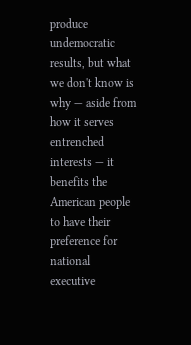produce undemocratic results, but what we don't know is why — aside from how it serves entrenched interests — it benefits the American people to have their preference for national executive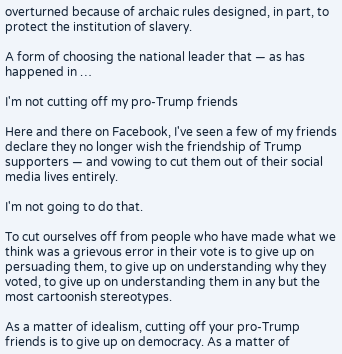overturned because of archaic rules designed, in part, to protect the institution of slavery.

A form of choosing the national leader that — as has happened in …

I'm not cutting off my pro-Trump friends

Here and there on Facebook, I've seen a few of my friends declare they no longer wish the friendship of Trump supporters — and vowing to cut them out of their social media lives entirely.

I'm not going to do that.

To cut ourselves off from people who have made what we think was a grievous error in their vote is to give up on persuading them, to give up on understanding why they voted, to give up on understanding them in any but the most cartoonish stereotypes.

As a matter of idealism, cutting off your pro-Trump friends is to give up on democracy. As a matter of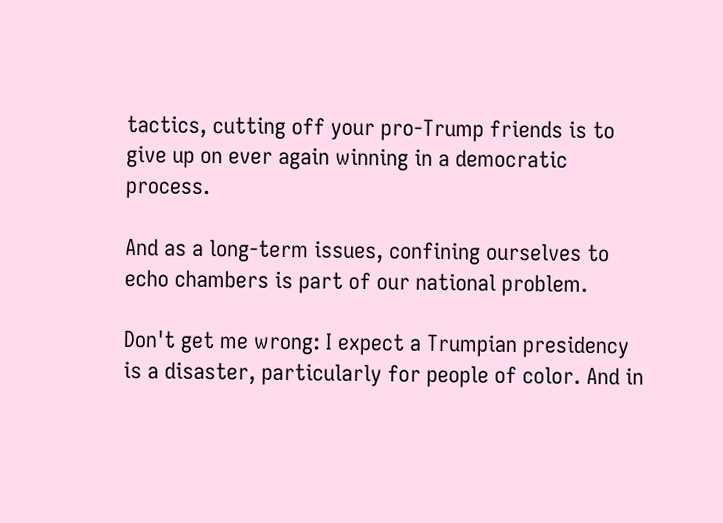tactics, cutting off your pro-Trump friends is to give up on ever again winning in a democratic process.

And as a long-term issues, confining ourselves to echo chambers is part of our national problem.

Don't get me wrong: I expect a Trumpian presidency is a disaster, particularly for people of color. And in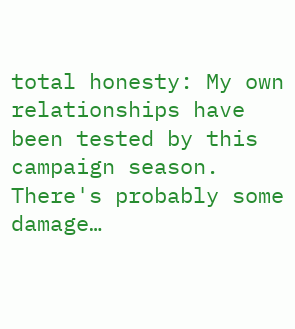total honesty: My own relationships have been tested by this campaign season. There's probably some damage…